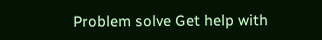Problem solve Get help with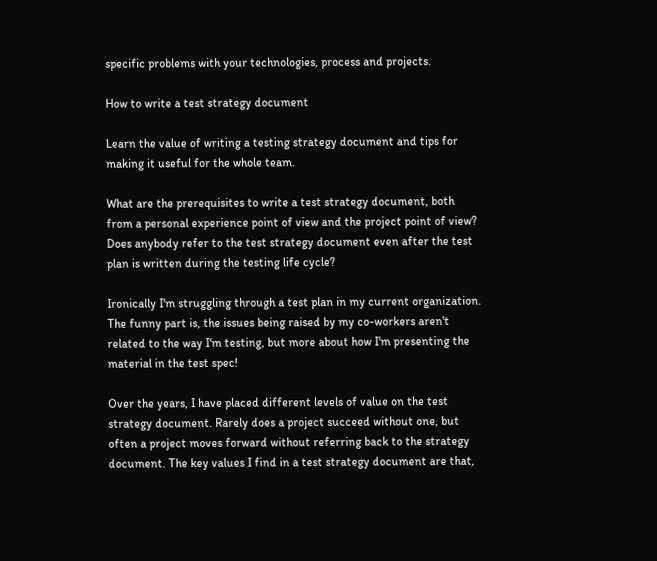specific problems with your technologies, process and projects.

How to write a test strategy document

Learn the value of writing a testing strategy document and tips for making it useful for the whole team.

What are the prerequisites to write a test strategy document, both from a personal experience point of view and the project point of view? Does anybody refer to the test strategy document even after the test plan is written during the testing life cycle?

Ironically I'm struggling through a test plan in my current organization. The funny part is, the issues being raised by my co-workers aren't related to the way I'm testing, but more about how I'm presenting the material in the test spec!

Over the years, I have placed different levels of value on the test strategy document. Rarely does a project succeed without one, but often a project moves forward without referring back to the strategy document. The key values I find in a test strategy document are that,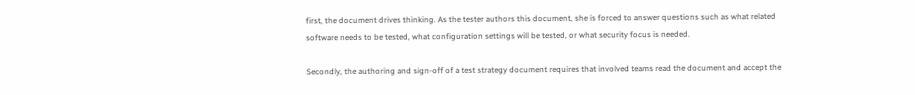first, the document drives thinking. As the tester authors this document, she is forced to answer questions such as what related software needs to be tested, what configuration settings will be tested, or what security focus is needed.

Secondly, the authoring and sign-off of a test strategy document requires that involved teams read the document and accept the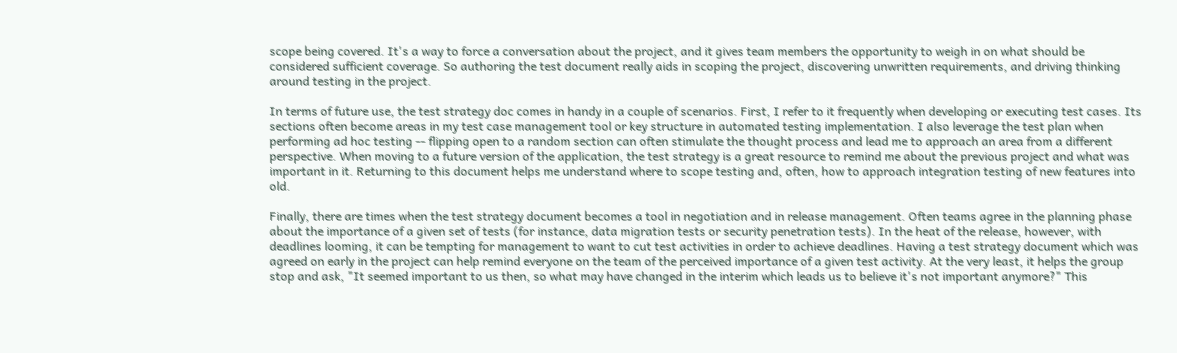scope being covered. It's a way to force a conversation about the project, and it gives team members the opportunity to weigh in on what should be considered sufficient coverage. So authoring the test document really aids in scoping the project, discovering unwritten requirements, and driving thinking around testing in the project.

In terms of future use, the test strategy doc comes in handy in a couple of scenarios. First, I refer to it frequently when developing or executing test cases. Its sections often become areas in my test case management tool or key structure in automated testing implementation. I also leverage the test plan when performing ad hoc testing -- flipping open to a random section can often stimulate the thought process and lead me to approach an area from a different perspective. When moving to a future version of the application, the test strategy is a great resource to remind me about the previous project and what was important in it. Returning to this document helps me understand where to scope testing and, often, how to approach integration testing of new features into old.

Finally, there are times when the test strategy document becomes a tool in negotiation and in release management. Often teams agree in the planning phase about the importance of a given set of tests (for instance, data migration tests or security penetration tests). In the heat of the release, however, with deadlines looming, it can be tempting for management to want to cut test activities in order to achieve deadlines. Having a test strategy document which was agreed on early in the project can help remind everyone on the team of the perceived importance of a given test activity. At the very least, it helps the group stop and ask, "It seemed important to us then, so what may have changed in the interim which leads us to believe it's not important anymore?" This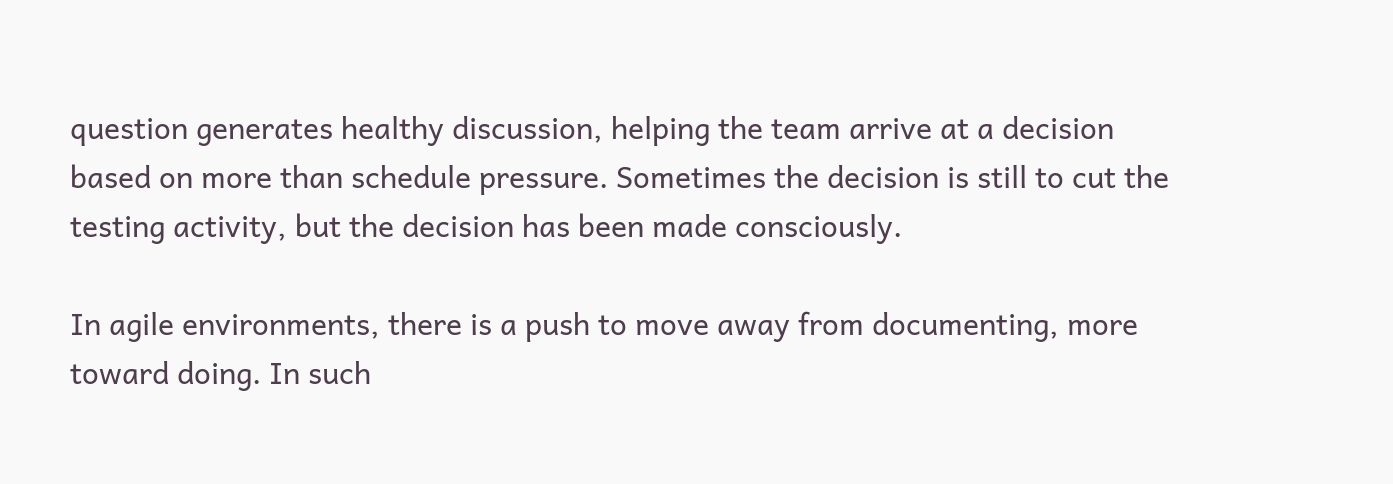question generates healthy discussion, helping the team arrive at a decision based on more than schedule pressure. Sometimes the decision is still to cut the testing activity, but the decision has been made consciously.

In agile environments, there is a push to move away from documenting, more toward doing. In such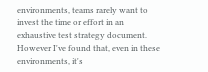environments, teams rarely want to invest the time or effort in an exhaustive test strategy document. However I've found that, even in these environments, it's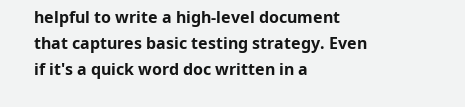helpful to write a high-level document that captures basic testing strategy. Even if it's a quick word doc written in a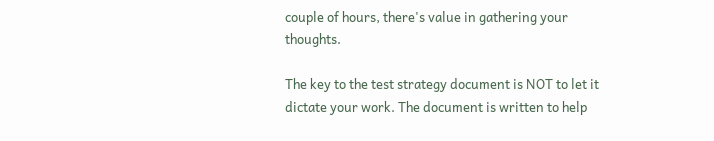couple of hours, there's value in gathering your thoughts.

The key to the test strategy document is NOT to let it dictate your work. The document is written to help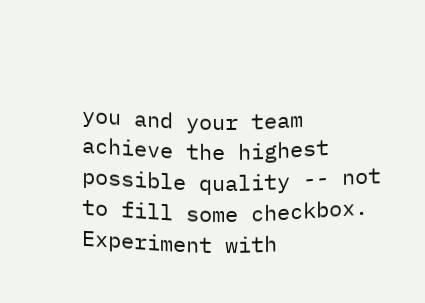you and your team achieve the highest possible quality -- not to fill some checkbox. Experiment with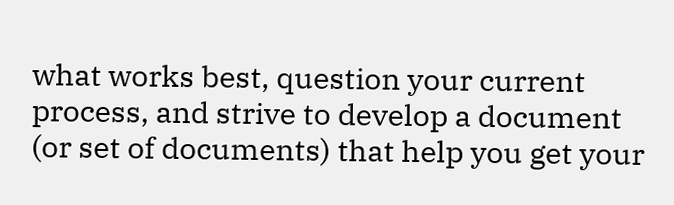what works best, question your current process, and strive to develop a document (or set of documents) that help you get your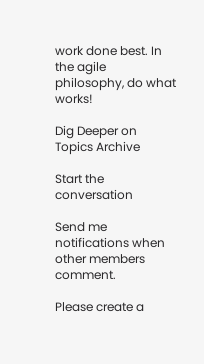work done best. In the agile philosophy, do what works!

Dig Deeper on Topics Archive

Start the conversation

Send me notifications when other members comment.

Please create a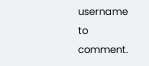username to comment.